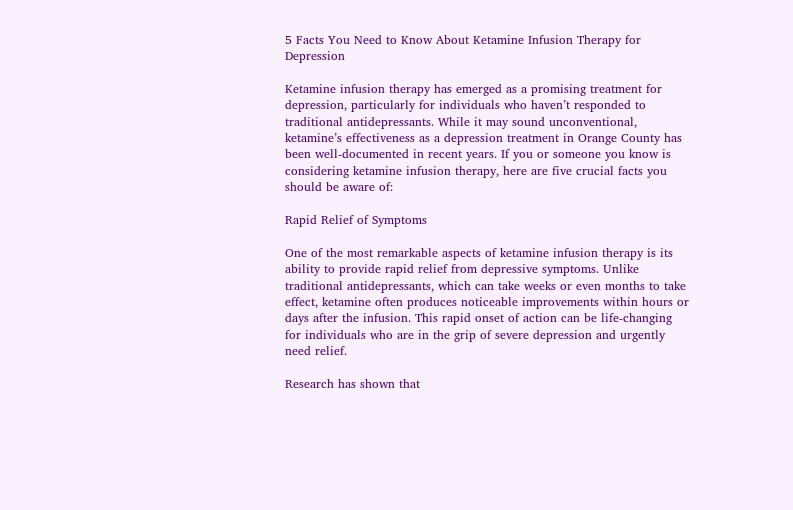5 Facts You Need to Know About Ketamine Infusion Therapy for Depression

Ketamine infusion therapy has emerged as a promising treatment for depression, particularly for individuals who haven’t responded to traditional antidepressants. While it may sound unconventional, ketamine’s effectiveness as a depression treatment in Orange County has been well-documented in recent years. If you or someone you know is considering ketamine infusion therapy, here are five crucial facts you should be aware of:

Rapid Relief of Symptoms

One of the most remarkable aspects of ketamine infusion therapy is its ability to provide rapid relief from depressive symptoms. Unlike traditional antidepressants, which can take weeks or even months to take effect, ketamine often produces noticeable improvements within hours or days after the infusion. This rapid onset of action can be life-changing for individuals who are in the grip of severe depression and urgently need relief.

Research has shown that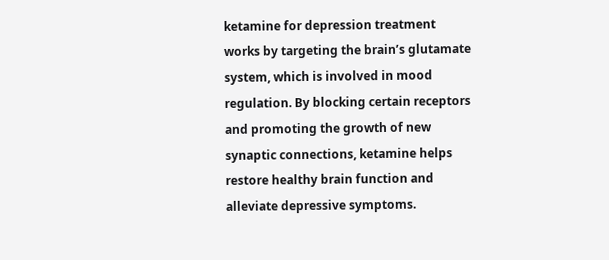ketamine for depression treatment works by targeting the brain’s glutamate system, which is involved in mood regulation. By blocking certain receptors and promoting the growth of new synaptic connections, ketamine helps restore healthy brain function and alleviate depressive symptoms.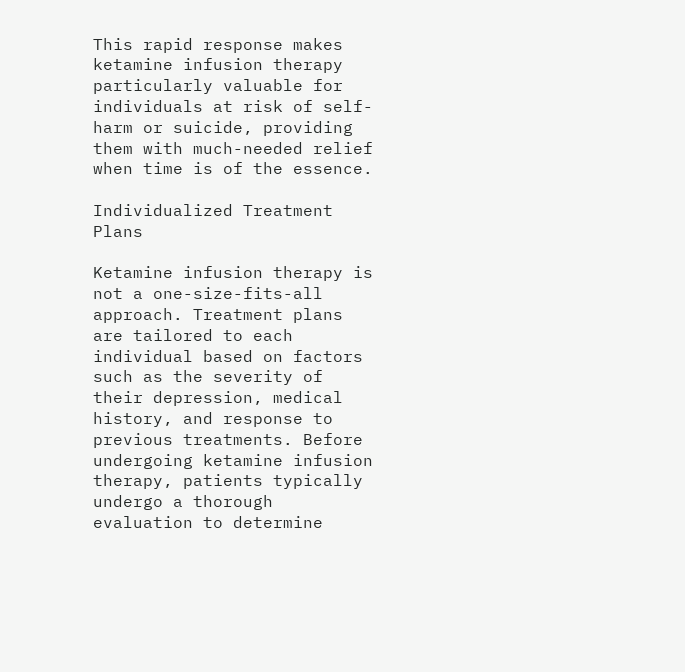This rapid response makes ketamine infusion therapy particularly valuable for individuals at risk of self-harm or suicide, providing them with much-needed relief when time is of the essence.

Individualized Treatment Plans

Ketamine infusion therapy is not a one-size-fits-all approach. Treatment plans are tailored to each individual based on factors such as the severity of their depression, medical history, and response to previous treatments. Before undergoing ketamine infusion therapy, patients typically undergo a thorough evaluation to determine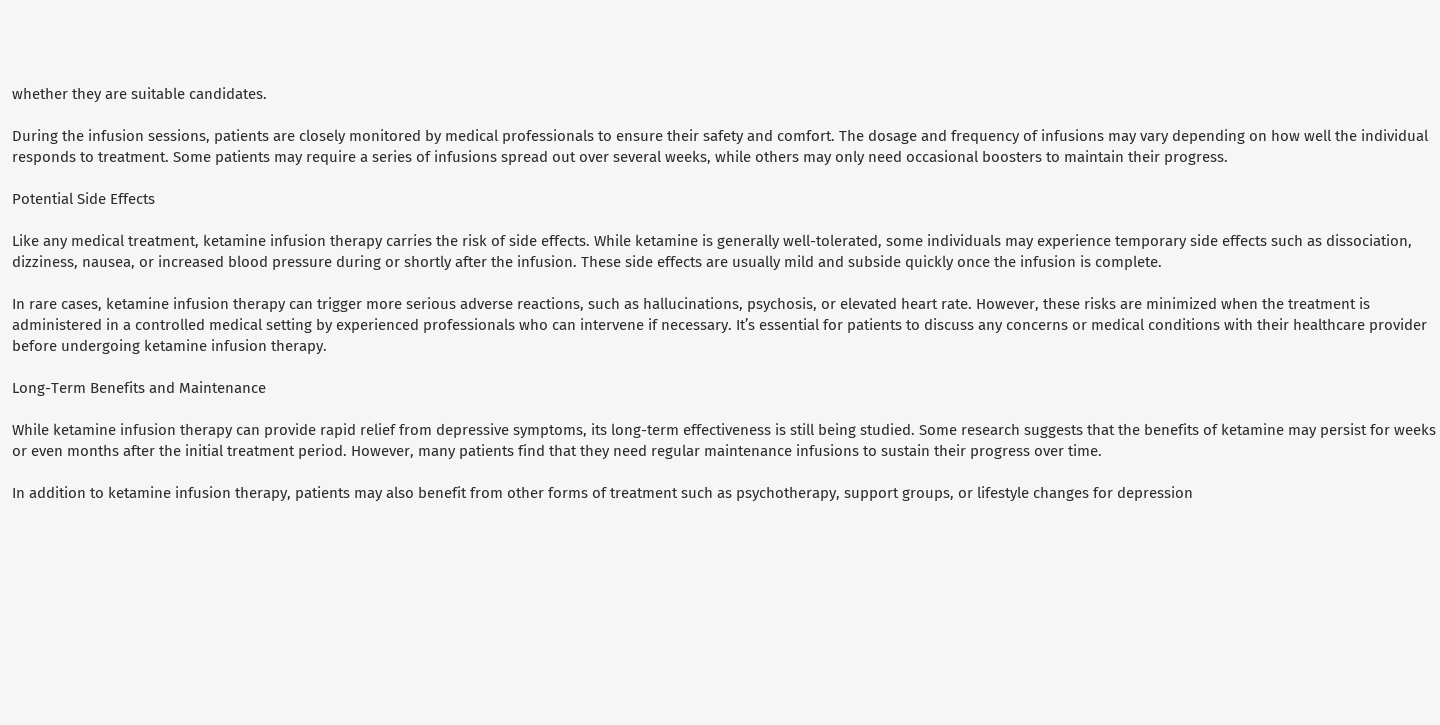whether they are suitable candidates.

During the infusion sessions, patients are closely monitored by medical professionals to ensure their safety and comfort. The dosage and frequency of infusions may vary depending on how well the individual responds to treatment. Some patients may require a series of infusions spread out over several weeks, while others may only need occasional boosters to maintain their progress.

Potential Side Effects

Like any medical treatment, ketamine infusion therapy carries the risk of side effects. While ketamine is generally well-tolerated, some individuals may experience temporary side effects such as dissociation, dizziness, nausea, or increased blood pressure during or shortly after the infusion. These side effects are usually mild and subside quickly once the infusion is complete.

In rare cases, ketamine infusion therapy can trigger more serious adverse reactions, such as hallucinations, psychosis, or elevated heart rate. However, these risks are minimized when the treatment is administered in a controlled medical setting by experienced professionals who can intervene if necessary. It’s essential for patients to discuss any concerns or medical conditions with their healthcare provider before undergoing ketamine infusion therapy.

Long-Term Benefits and Maintenance

While ketamine infusion therapy can provide rapid relief from depressive symptoms, its long-term effectiveness is still being studied. Some research suggests that the benefits of ketamine may persist for weeks or even months after the initial treatment period. However, many patients find that they need regular maintenance infusions to sustain their progress over time.

In addition to ketamine infusion therapy, patients may also benefit from other forms of treatment such as psychotherapy, support groups, or lifestyle changes for depression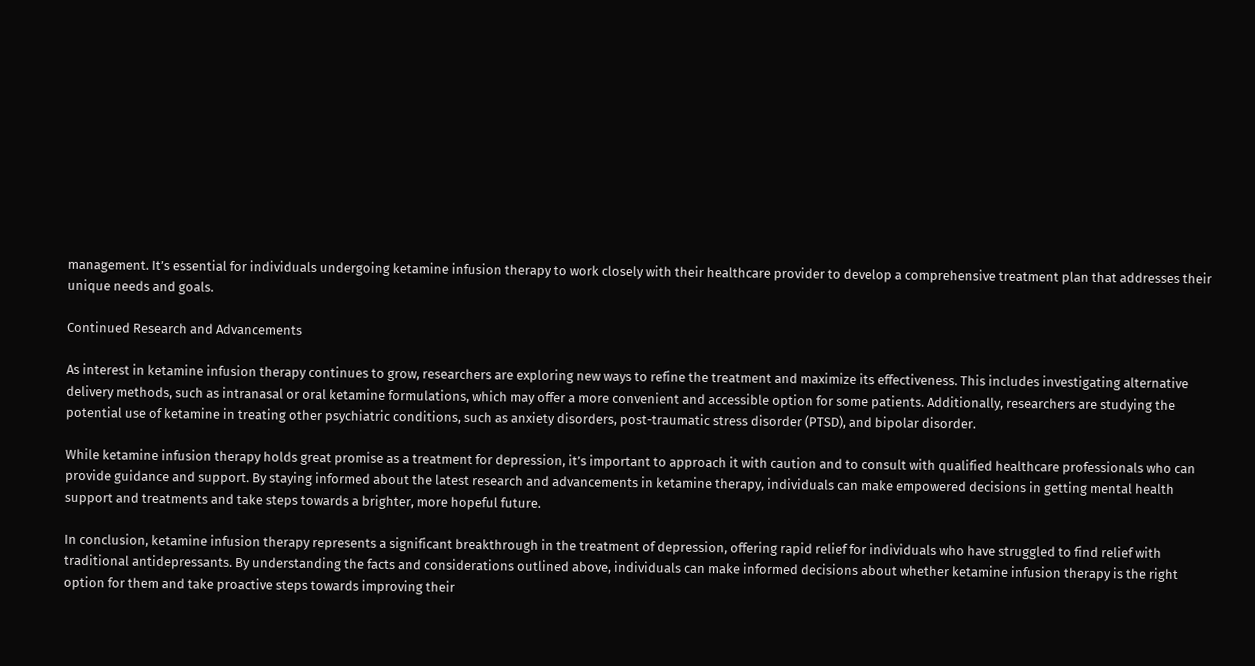management. It’s essential for individuals undergoing ketamine infusion therapy to work closely with their healthcare provider to develop a comprehensive treatment plan that addresses their unique needs and goals.

Continued Research and Advancements

As interest in ketamine infusion therapy continues to grow, researchers are exploring new ways to refine the treatment and maximize its effectiveness. This includes investigating alternative delivery methods, such as intranasal or oral ketamine formulations, which may offer a more convenient and accessible option for some patients. Additionally, researchers are studying the potential use of ketamine in treating other psychiatric conditions, such as anxiety disorders, post-traumatic stress disorder (PTSD), and bipolar disorder.

While ketamine infusion therapy holds great promise as a treatment for depression, it’s important to approach it with caution and to consult with qualified healthcare professionals who can provide guidance and support. By staying informed about the latest research and advancements in ketamine therapy, individuals can make empowered decisions in getting mental health support and treatments and take steps towards a brighter, more hopeful future.

In conclusion, ketamine infusion therapy represents a significant breakthrough in the treatment of depression, offering rapid relief for individuals who have struggled to find relief with traditional antidepressants. By understanding the facts and considerations outlined above, individuals can make informed decisions about whether ketamine infusion therapy is the right option for them and take proactive steps towards improving their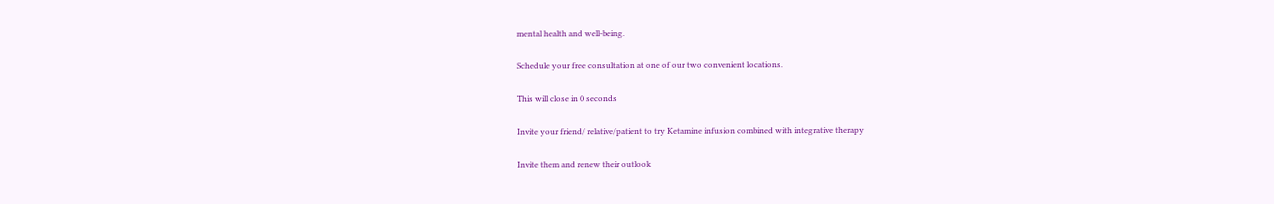mental health and well-being.

Schedule your free consultation at one of our two convenient locations.

This will close in 0 seconds

Invite your friend/ relative/patient to try Ketamine infusion combined with integrative therapy

Invite them and renew their outlook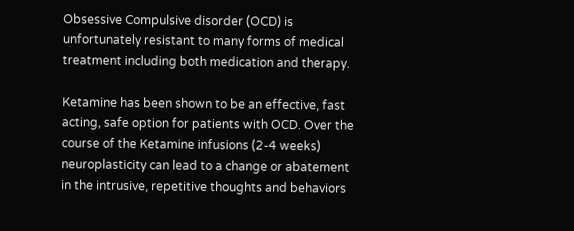Obsessive Compulsive disorder (OCD) is unfortunately resistant to many forms of medical treatment including both medication and therapy.

Ketamine has been shown to be an effective, fast acting, safe option for patients with OCD. Over the course of the Ketamine infusions (2-4 weeks) neuroplasticity can lead to a change or abatement in the intrusive, repetitive thoughts and behaviors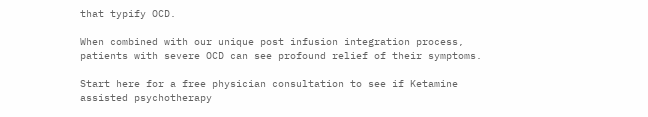that typify OCD.

When combined with our unique post infusion integration process, patients with severe OCD can see profound relief of their symptoms.

Start here for a free physician consultation to see if Ketamine assisted psychotherapy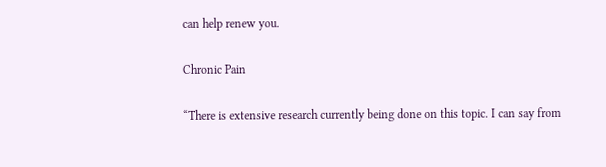can help renew you.

Chronic Pain

“There is extensive research currently being done on this topic. I can say from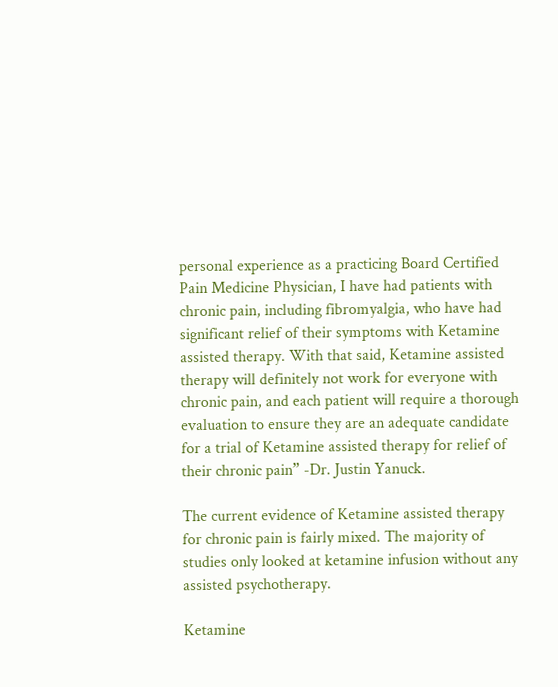personal experience as a practicing Board Certified Pain Medicine Physician, I have had patients with chronic pain, including fibromyalgia, who have had significant relief of their symptoms with Ketamine assisted therapy. With that said, Ketamine assisted therapy will definitely not work for everyone with chronic pain, and each patient will require a thorough evaluation to ensure they are an adequate candidate for a trial of Ketamine assisted therapy for relief of their chronic pain” -Dr. Justin Yanuck.

The current evidence of Ketamine assisted therapy for chronic pain is fairly mixed. The majority of studies only looked at ketamine infusion without any assisted psychotherapy.

Ketamine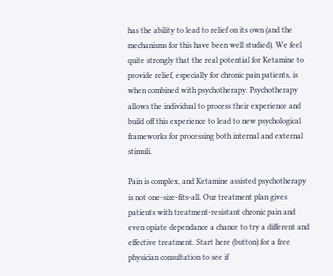has the ability to lead to relief on its own (and the mechanisms for this have been well studied). We feel quite strongly that the real potential for Ketamine to provide relief, especially for chronic pain patients, is when combined with psychotherapy. Psychotherapy allows the individual to process their experience and build off this experience to lead to new psychological frameworks for processing both internal and external stimuli.

Pain is complex, and Ketamine assisted psychotherapy is not one-size-fits-all. Our treatment plan gives patients with treatment-resistant chronic pain and even opiate dependance a chance to try a different and effective treatment. Start here (button) for a free physician consultation to see if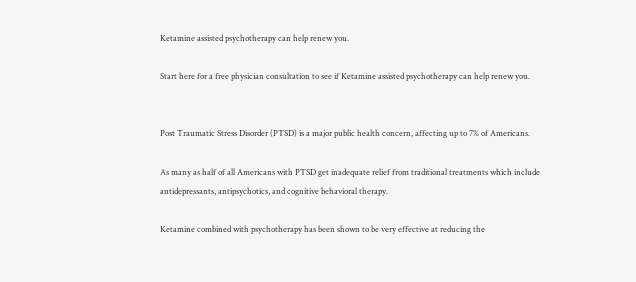Ketamine assisted psychotherapy can help renew you.

Start here for a free physician consultation to see if Ketamine assisted psychotherapy can help renew you.


Post Traumatic Stress Disorder (PTSD) is a major public health concern, affecting up to 7% of Americans.

As many as half of all Americans with PTSD get inadequate relief from traditional treatments which include antidepressants, antipsychotics, and cognitive behavioral therapy.

Ketamine combined with psychotherapy has been shown to be very effective at reducing the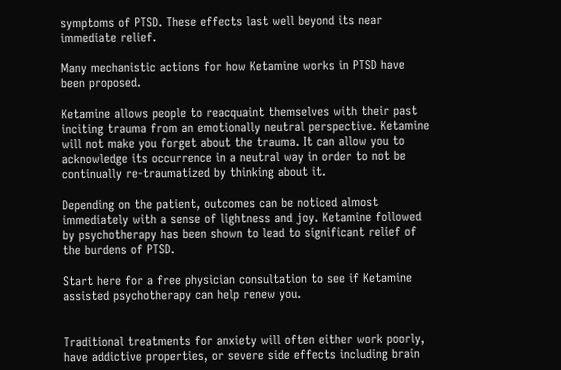symptoms of PTSD. These effects last well beyond its near immediate relief.

Many mechanistic actions for how Ketamine works in PTSD have been proposed.

Ketamine allows people to reacquaint themselves with their past inciting trauma from an emotionally neutral perspective. Ketamine will not make you forget about the trauma. It can allow you to acknowledge its occurrence in a neutral way in order to not be continually re-traumatized by thinking about it.

Depending on the patient, outcomes can be noticed almost immediately with a sense of lightness and joy. Ketamine followed by psychotherapy has been shown to lead to significant relief of the burdens of PTSD.

Start here for a free physician consultation to see if Ketamine assisted psychotherapy can help renew you.


Traditional treatments for anxiety will often either work poorly, have addictive properties, or severe side effects including brain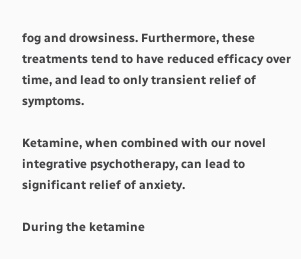fog and drowsiness. Furthermore, these treatments tend to have reduced efficacy over time, and lead to only transient relief of symptoms.

Ketamine, when combined with our novel integrative psychotherapy, can lead to significant relief of anxiety.

During the ketamine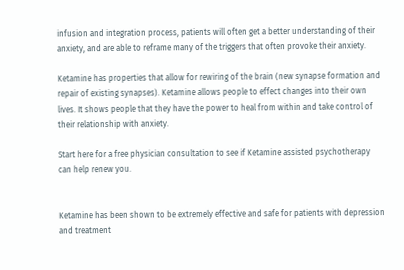infusion and integration process, patients will often get a better understanding of their anxiety, and are able to reframe many of the triggers that often provoke their anxiety.

Ketamine has properties that allow for rewiring of the brain (new synapse formation and repair of existing synapses). Ketamine allows people to effect changes into their own lives. It shows people that they have the power to heal from within and take control of their relationship with anxiety.

Start here for a free physician consultation to see if Ketamine assisted psychotherapy can help renew you.


Ketamine has been shown to be extremely effective and safe for patients with depression and treatment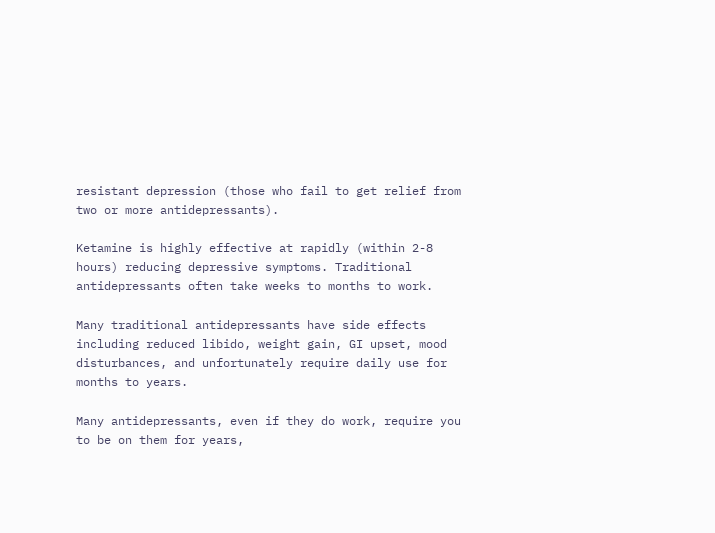resistant depression (those who fail to get relief from two or more antidepressants).

Ketamine is highly effective at rapidly (within 2-8 hours) reducing depressive symptoms. Traditional antidepressants often take weeks to months to work.

Many traditional antidepressants have side effects including reduced libido, weight gain, GI upset, mood disturbances, and unfortunately require daily use for months to years.

Many antidepressants, even if they do work, require you to be on them for years,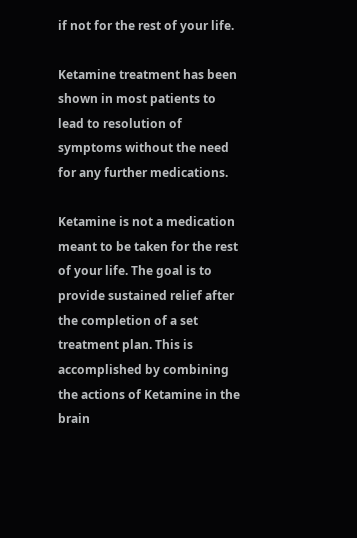if not for the rest of your life.

Ketamine treatment has been shown in most patients to lead to resolution of symptoms without the need for any further medications.

Ketamine is not a medication meant to be taken for the rest of your life. The goal is to provide sustained relief after the completion of a set treatment plan. This is accomplished by combining the actions of Ketamine in the brain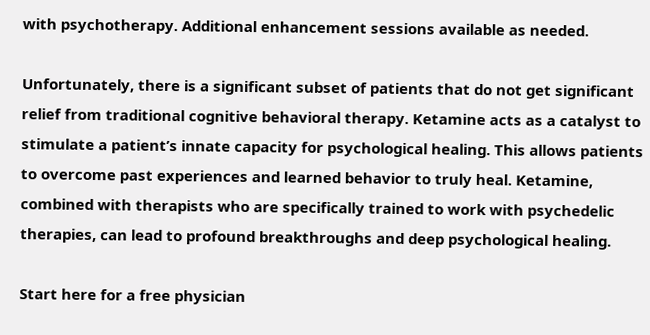with psychotherapy. Additional enhancement sessions available as needed.

Unfortunately, there is a significant subset of patients that do not get significant relief from traditional cognitive behavioral therapy. Ketamine acts as a catalyst to stimulate a patient’s innate capacity for psychological healing. This allows patients to overcome past experiences and learned behavior to truly heal. Ketamine, combined with therapists who are specifically trained to work with psychedelic therapies, can lead to profound breakthroughs and deep psychological healing.

Start here for a free physician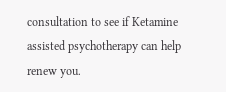consultation to see if Ketamine assisted psychotherapy can help renew you.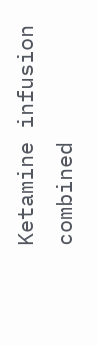Ketamine infusion combined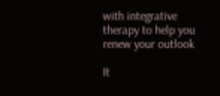with integrative therapy to help you renew your outlook

It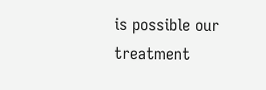is possible our treatment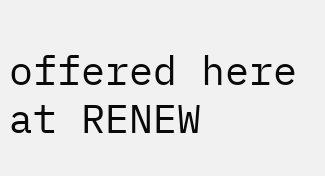offered here at RENEW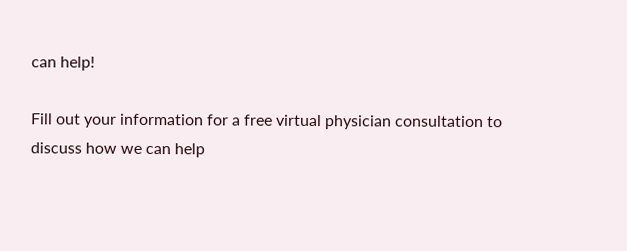can help!

Fill out your information for a free virtual physician consultation to discuss how we can help